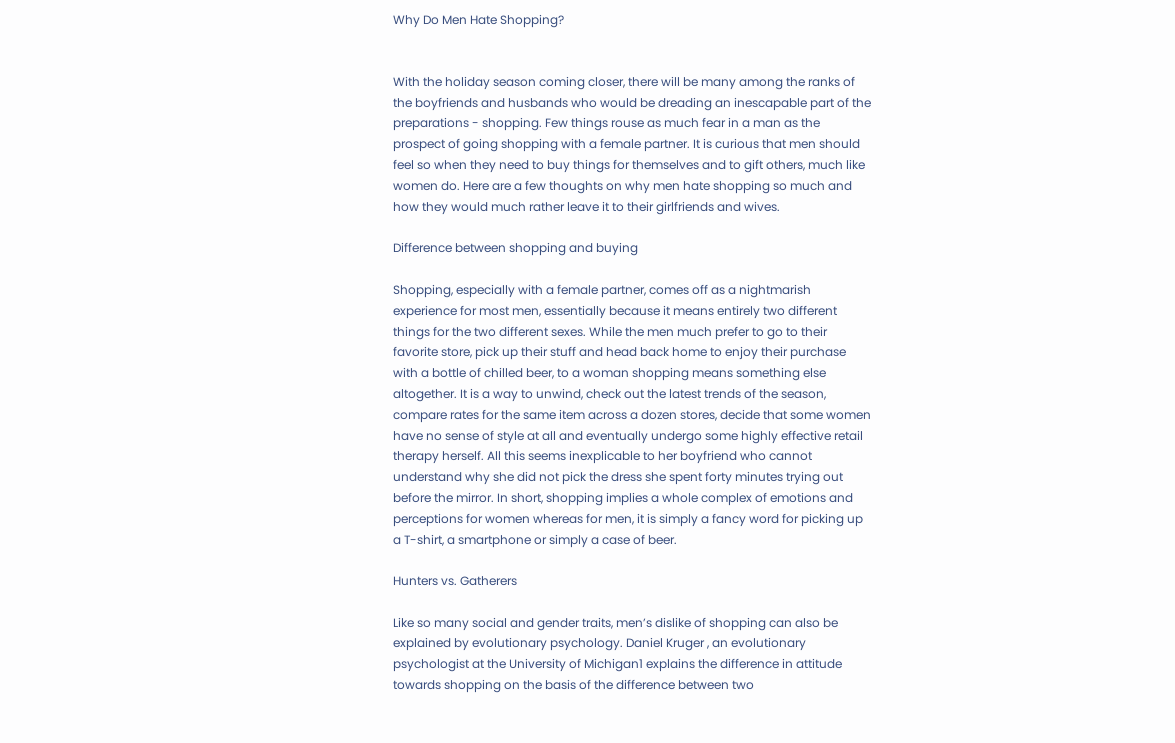Why Do Men Hate Shopping?


With the holiday season coming closer, there will be many among the ranks of the boyfriends and husbands who would be dreading an inescapable part of the preparations - shopping. Few things rouse as much fear in a man as the prospect of going shopping with a female partner. It is curious that men should feel so when they need to buy things for themselves and to gift others, much like women do. Here are a few thoughts on why men hate shopping so much and how they would much rather leave it to their girlfriends and wives.

Difference between shopping and buying

Shopping, especially with a female partner, comes off as a nightmarish experience for most men, essentially because it means entirely two different things for the two different sexes. While the men much prefer to go to their favorite store, pick up their stuff and head back home to enjoy their purchase with a bottle of chilled beer, to a woman shopping means something else altogether. It is a way to unwind, check out the latest trends of the season, compare rates for the same item across a dozen stores, decide that some women have no sense of style at all and eventually undergo some highly effective retail therapy herself. All this seems inexplicable to her boyfriend who cannot understand why she did not pick the dress she spent forty minutes trying out before the mirror. In short, shopping implies a whole complex of emotions and perceptions for women whereas for men, it is simply a fancy word for picking up a T-shirt, a smartphone or simply a case of beer.

Hunters vs. Gatherers

Like so many social and gender traits, men’s dislike of shopping can also be explained by evolutionary psychology. Daniel Kruger , an evolutionary psychologist at the University of Michigan1 explains the difference in attitude towards shopping on the basis of the difference between two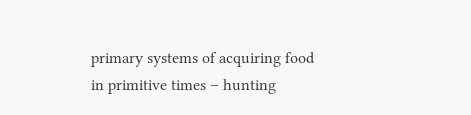primary systems of acquiring food in primitive times – hunting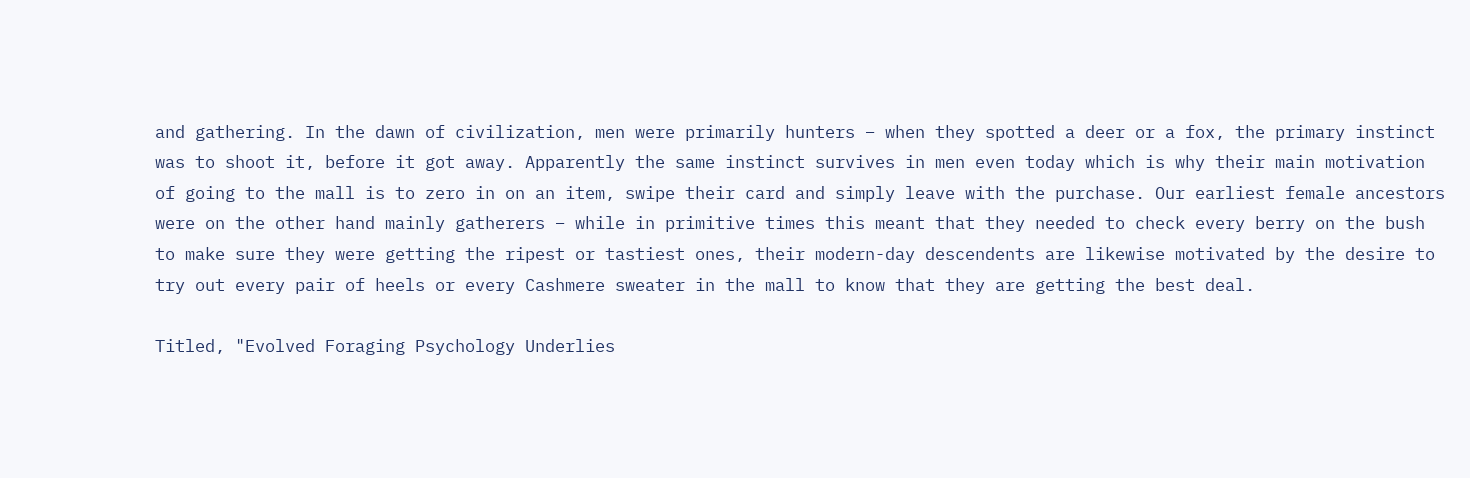and gathering. In the dawn of civilization, men were primarily hunters – when they spotted a deer or a fox, the primary instinct was to shoot it, before it got away. Apparently the same instinct survives in men even today which is why their main motivation of going to the mall is to zero in on an item, swipe their card and simply leave with the purchase. Our earliest female ancestors were on the other hand mainly gatherers – while in primitive times this meant that they needed to check every berry on the bush to make sure they were getting the ripest or tastiest ones, their modern-day descendents are likewise motivated by the desire to try out every pair of heels or every Cashmere sweater in the mall to know that they are getting the best deal.

Titled, "Evolved Foraging Psychology Underlies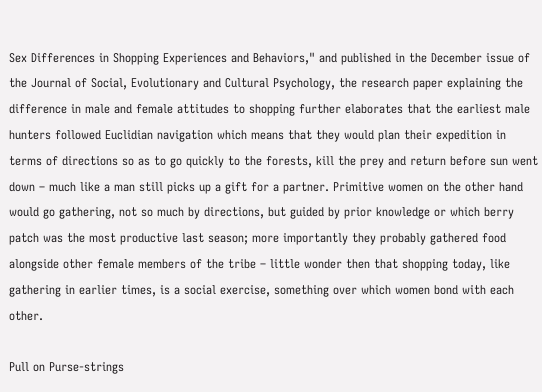Sex Differences in Shopping Experiences and Behaviors," and published in the December issue of the Journal of Social, Evolutionary and Cultural Psychology, the research paper explaining the difference in male and female attitudes to shopping further elaborates that the earliest male hunters followed Euclidian navigation which means that they would plan their expedition in terms of directions so as to go quickly to the forests, kill the prey and return before sun went down – much like a man still picks up a gift for a partner. Primitive women on the other hand would go gathering, not so much by directions, but guided by prior knowledge or which berry patch was the most productive last season; more importantly they probably gathered food alongside other female members of the tribe – little wonder then that shopping today, like gathering in earlier times, is a social exercise, something over which women bond with each other.

Pull on Purse-strings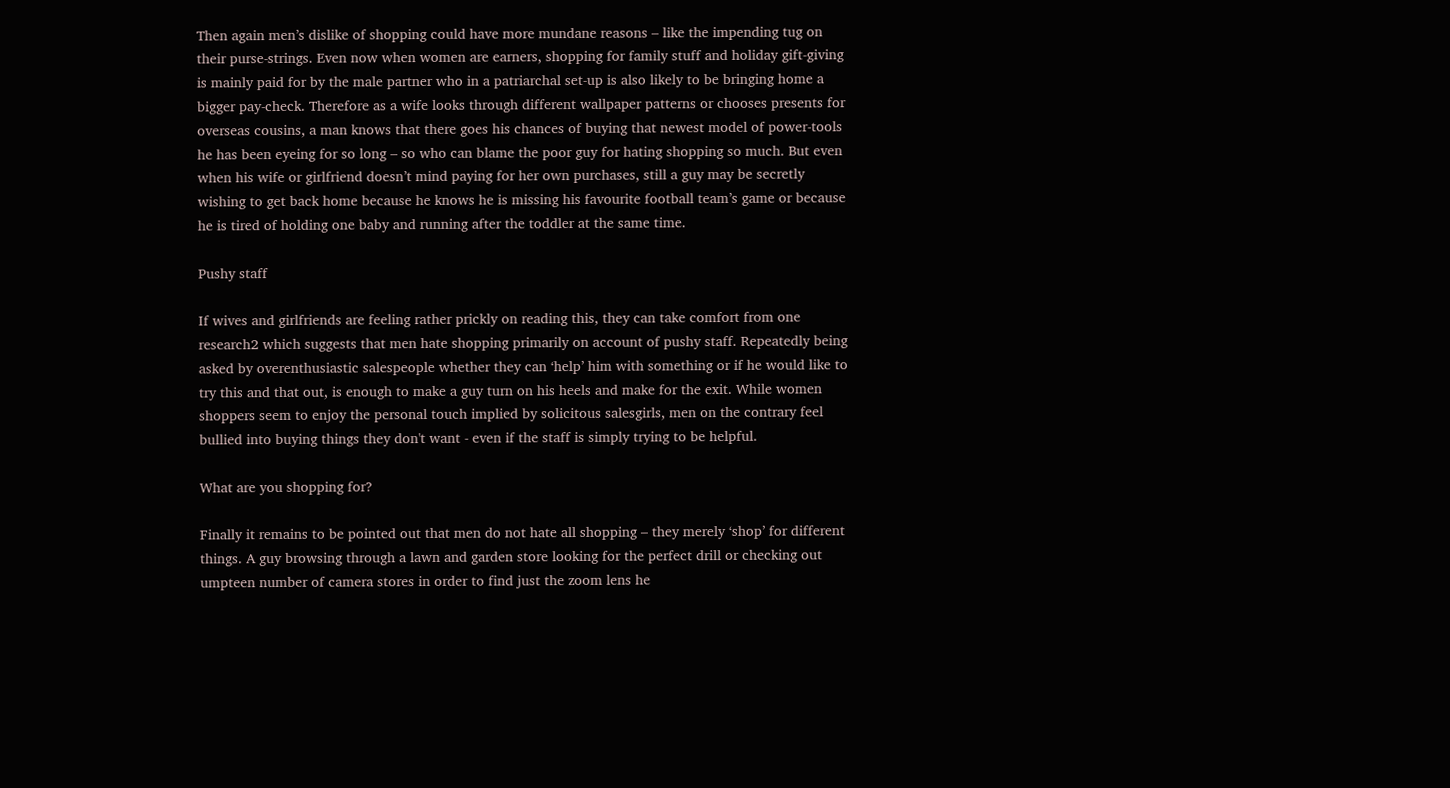Then again men’s dislike of shopping could have more mundane reasons – like the impending tug on their purse-strings. Even now when women are earners, shopping for family stuff and holiday gift-giving is mainly paid for by the male partner who in a patriarchal set-up is also likely to be bringing home a bigger pay-check. Therefore as a wife looks through different wallpaper patterns or chooses presents for overseas cousins, a man knows that there goes his chances of buying that newest model of power-tools he has been eyeing for so long – so who can blame the poor guy for hating shopping so much. But even when his wife or girlfriend doesn’t mind paying for her own purchases, still a guy may be secretly wishing to get back home because he knows he is missing his favourite football team’s game or because he is tired of holding one baby and running after the toddler at the same time.

Pushy staff

If wives and girlfriends are feeling rather prickly on reading this, they can take comfort from one research2 which suggests that men hate shopping primarily on account of pushy staff. Repeatedly being asked by overenthusiastic salespeople whether they can ‘help’ him with something or if he would like to try this and that out, is enough to make a guy turn on his heels and make for the exit. While women shoppers seem to enjoy the personal touch implied by solicitous salesgirls, men on the contrary feel bullied into buying things they don't want - even if the staff is simply trying to be helpful.

What are you shopping for?

Finally it remains to be pointed out that men do not hate all shopping – they merely ‘shop’ for different things. A guy browsing through a lawn and garden store looking for the perfect drill or checking out umpteen number of camera stores in order to find just the zoom lens he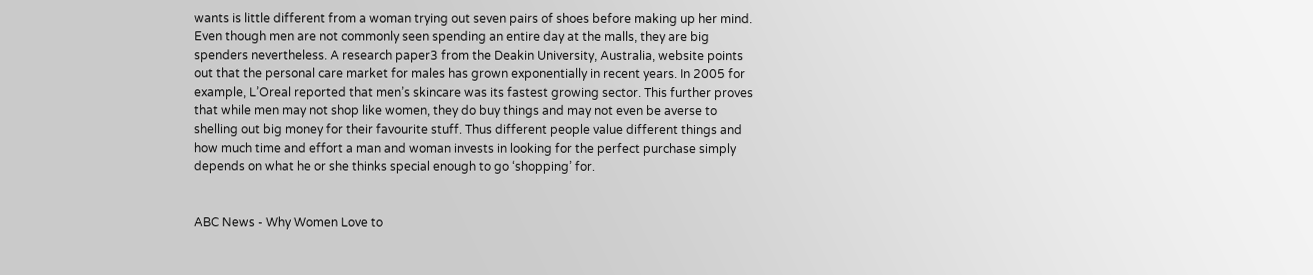wants is little different from a woman trying out seven pairs of shoes before making up her mind. Even though men are not commonly seen spending an entire day at the malls, they are big spenders nevertheless. A research paper3 from the Deakin University, Australia, website points out that the personal care market for males has grown exponentially in recent years. In 2005 for example, L’Oreal reported that men’s skincare was its fastest growing sector. This further proves that while men may not shop like women, they do buy things and may not even be averse to shelling out big money for their favourite stuff. Thus different people value different things and how much time and effort a man and woman invests in looking for the perfect purchase simply depends on what he or she thinks special enough to go ‘shopping’ for.


ABC News - Why Women Love to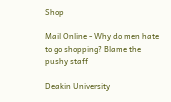Shop

Mail Online - Why do men hate to go shopping? Blame the pushy staff

Deakin University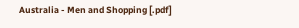Australia - Men and Shopping [.pdf]